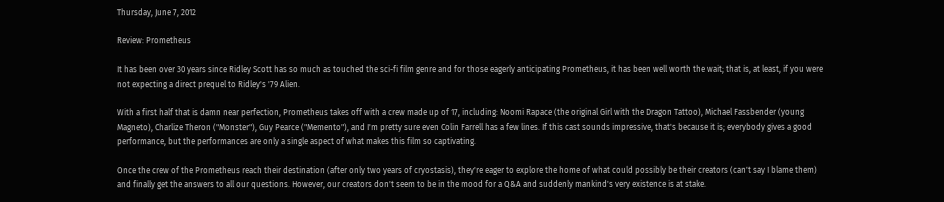Thursday, June 7, 2012

Review: Prometheus

It has been over 30 years since Ridley Scott has so much as touched the sci-fi film genre and for those eagerly anticipating Prometheus, it has been well worth the wait; that is, at least, if you were not expecting a direct prequel to Ridley's '79 Alien.

With a first half that is damn near perfection, Prometheus takes off with a crew made up of 17, including: Noomi Rapace (the original Girl with the Dragon Tattoo), Michael Fassbender (young Magneto), Charlize Theron ("Monster"), Guy Pearce ("Memento"), and I'm pretty sure even Colin Farrell has a few lines. If this cast sounds impressive, that's because it is; everybody gives a good performance, but the performances are only a single aspect of what makes this film so captivating.

Once the crew of the Prometheus reach their destination (after only two years of cryostasis), they're eager to explore the home of what could possibly be their creators (can't say I blame them) and finally get the answers to all our questions. However, our creators don't seem to be in the mood for a Q&A and suddenly mankind's very existence is at stake.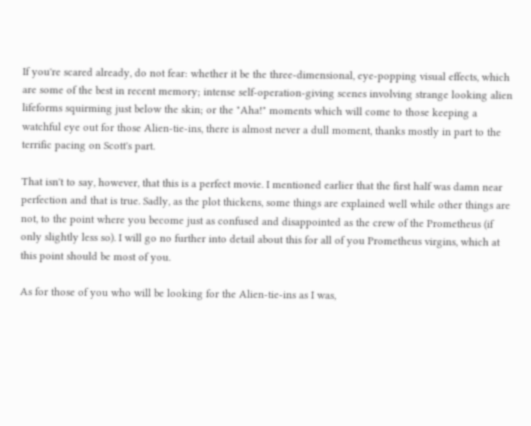If you're scared already, do not fear: whether it be the three-dimensional, eye-popping visual effects, which are some of the best in recent memory; intense self-operation-giving scenes involving strange looking alien lifeforms squirming just below the skin; or the "Aha!" moments which will come to those keeping a watchful eye out for those Alien-tie-ins, there is almost never a dull moment, thanks mostly in part to the terrific pacing on Scott's part.

That isn't to say, however, that this is a perfect movie. I mentioned earlier that the first half was damn near perfection and that is true. Sadly, as the plot thickens, some things are explained well while other things are not, to the point where you become just as confused and disappointed as the crew of the Prometheus (if only slightly less so). I will go no further into detail about this for all of you Prometheus virgins, which at this point should be most of you.

As for those of you who will be looking for the Alien-tie-ins as I was,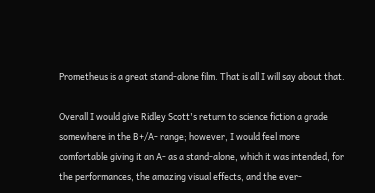Prometheus is a great stand-alone film. That is all I will say about that.

Overall I would give Ridley Scott's return to science fiction a grade somewhere in the B+/A- range; however, I would feel more comfortable giving it an A- as a stand-alone, which it was intended, for the performances, the amazing visual effects, and the ever-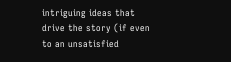intriguing ideas that drive the story (if even to an unsatisfied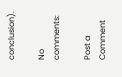conclusion).

No comments:

Post a Comment